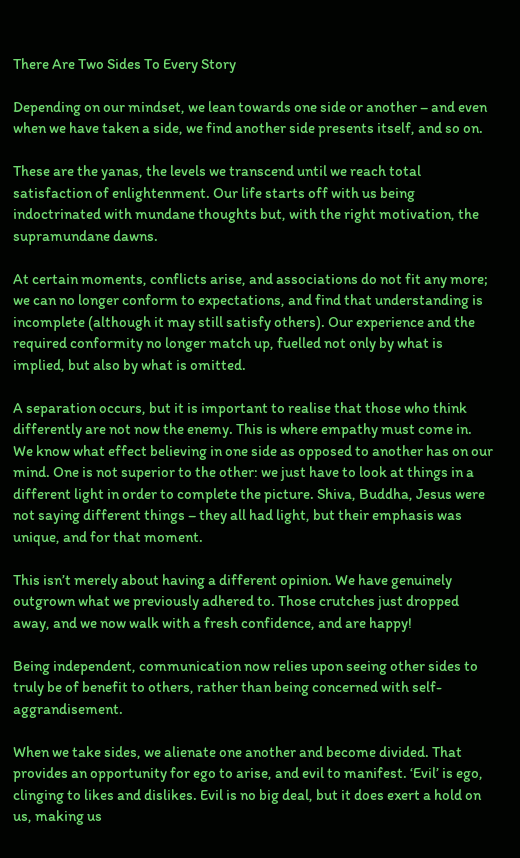There Are Two Sides To Every Story

Depending on our mindset, we lean towards one side or another – and even when we have taken a side, we find another side presents itself, and so on.

These are the yanas, the levels we transcend until we reach total satisfaction of enlightenment. Our life starts off with us being indoctrinated with mundane thoughts but, with the right motivation, the supramundane dawns.

At certain moments, conflicts arise, and associations do not fit any more; we can no longer conform to expectations, and find that understanding is incomplete (although it may still satisfy others). Our experience and the required conformity no longer match up, fuelled not only by what is implied, but also by what is omitted.

A separation occurs, but it is important to realise that those who think differently are not now the enemy. This is where empathy must come in. We know what effect believing in one side as opposed to another has on our mind. One is not superior to the other: we just have to look at things in a different light in order to complete the picture. Shiva, Buddha, Jesus were not saying different things – they all had light, but their emphasis was unique, and for that moment.

This isn’t merely about having a different opinion. We have genuinely outgrown what we previously adhered to. Those crutches just dropped away, and we now walk with a fresh confidence, and are happy!

Being independent, communication now relies upon seeing other sides to truly be of benefit to others, rather than being concerned with self-aggrandisement.

When we take sides, we alienate one another and become divided. That provides an opportunity for ego to arise, and evil to manifest. ‘Evil’ is ego, clinging to likes and dislikes. Evil is no big deal, but it does exert a hold on us, making us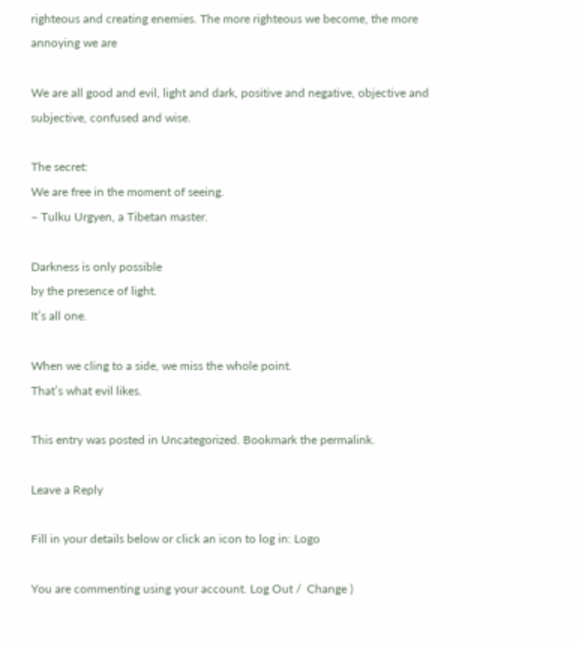righteous and creating enemies. The more righteous we become, the more annoying we are

We are all good and evil, light and dark, positive and negative, objective and subjective, confused and wise.

The secret:
We are free in the moment of seeing.
– Tulku Urgyen, a Tibetan master.

Darkness is only possible
by the presence of light.
It’s all one.

When we cling to a side, we miss the whole point.
That’s what evil likes.

This entry was posted in Uncategorized. Bookmark the permalink.

Leave a Reply

Fill in your details below or click an icon to log in: Logo

You are commenting using your account. Log Out /  Change )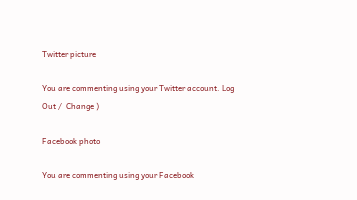Twitter picture

You are commenting using your Twitter account. Log Out /  Change )

Facebook photo

You are commenting using your Facebook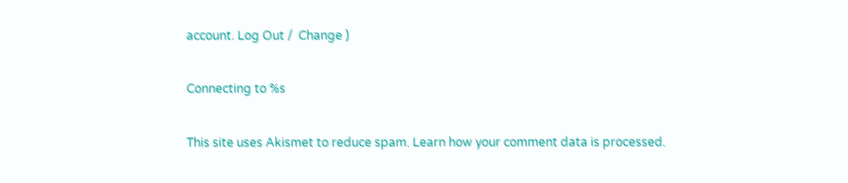account. Log Out /  Change )

Connecting to %s

This site uses Akismet to reduce spam. Learn how your comment data is processed.